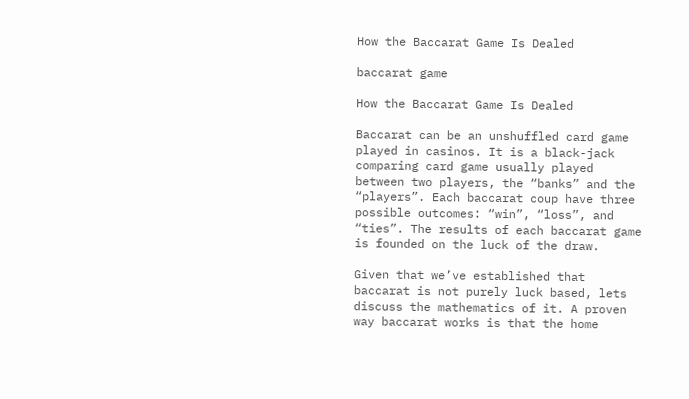How the Baccarat Game Is Dealed

baccarat game

How the Baccarat Game Is Dealed

Baccarat can be an unshuffled card game played in casinos. It is a black-jack comparing card game usually played between two players, the “banks” and the “players”. Each baccarat coup have three possible outcomes: “win”, “loss”, and “ties”. The results of each baccarat game is founded on the luck of the draw.

Given that we’ve established that baccarat is not purely luck based, lets discuss the mathematics of it. A proven way baccarat works is that the home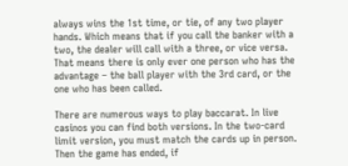always wins the 1st time, or tie, of any two player hands. Which means that if you call the banker with a two, the dealer will call with a three, or vice versa. That means there is only ever one person who has the advantage – the ball player with the 3rd card, or the one who has been called.

There are numerous ways to play baccarat. In live casinos you can find both versions. In the two-card limit version, you must match the cards up in person. Then the game has ended, if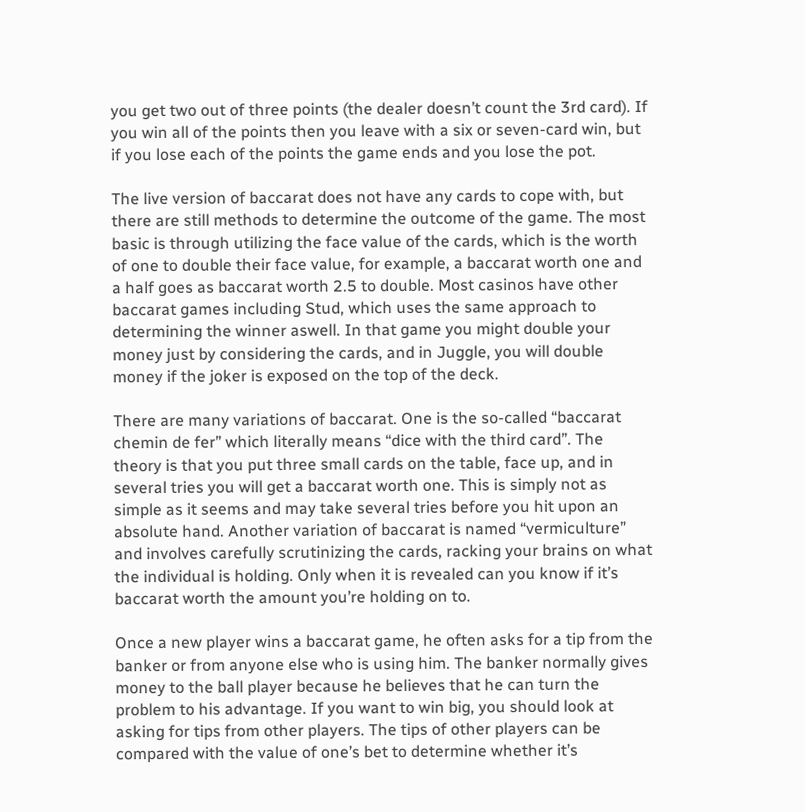you get two out of three points (the dealer doesn’t count the 3rd card). If you win all of the points then you leave with a six or seven-card win, but if you lose each of the points the game ends and you lose the pot.

The live version of baccarat does not have any cards to cope with, but there are still methods to determine the outcome of the game. The most basic is through utilizing the face value of the cards, which is the worth of one to double their face value, for example, a baccarat worth one and a half goes as baccarat worth 2.5 to double. Most casinos have other baccarat games including Stud, which uses the same approach to determining the winner aswell. In that game you might double your money just by considering the cards, and in Juggle, you will double money if the joker is exposed on the top of the deck.

There are many variations of baccarat. One is the so-called “baccarat chemin de fer” which literally means “dice with the third card”. The theory is that you put three small cards on the table, face up, and in several tries you will get a baccarat worth one. This is simply not as simple as it seems and may take several tries before you hit upon an absolute hand. Another variation of baccarat is named “vermiculture” and involves carefully scrutinizing the cards, racking your brains on what the individual is holding. Only when it is revealed can you know if it’s baccarat worth the amount you’re holding on to.

Once a new player wins a baccarat game, he often asks for a tip from the banker or from anyone else who is using him. The banker normally gives money to the ball player because he believes that he can turn the problem to his advantage. If you want to win big, you should look at asking for tips from other players. The tips of other players can be compared with the value of one’s bet to determine whether it’s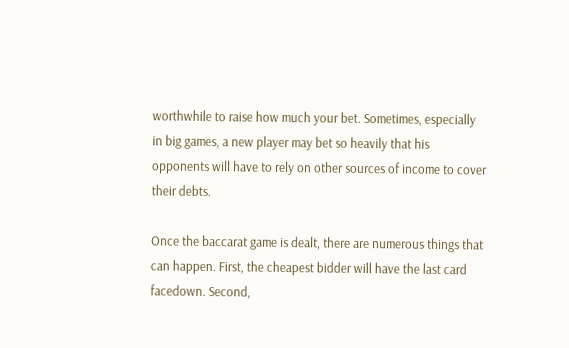worthwhile to raise how much your bet. Sometimes, especially in big games, a new player may bet so heavily that his opponents will have to rely on other sources of income to cover their debts.

Once the baccarat game is dealt, there are numerous things that can happen. First, the cheapest bidder will have the last card facedown. Second,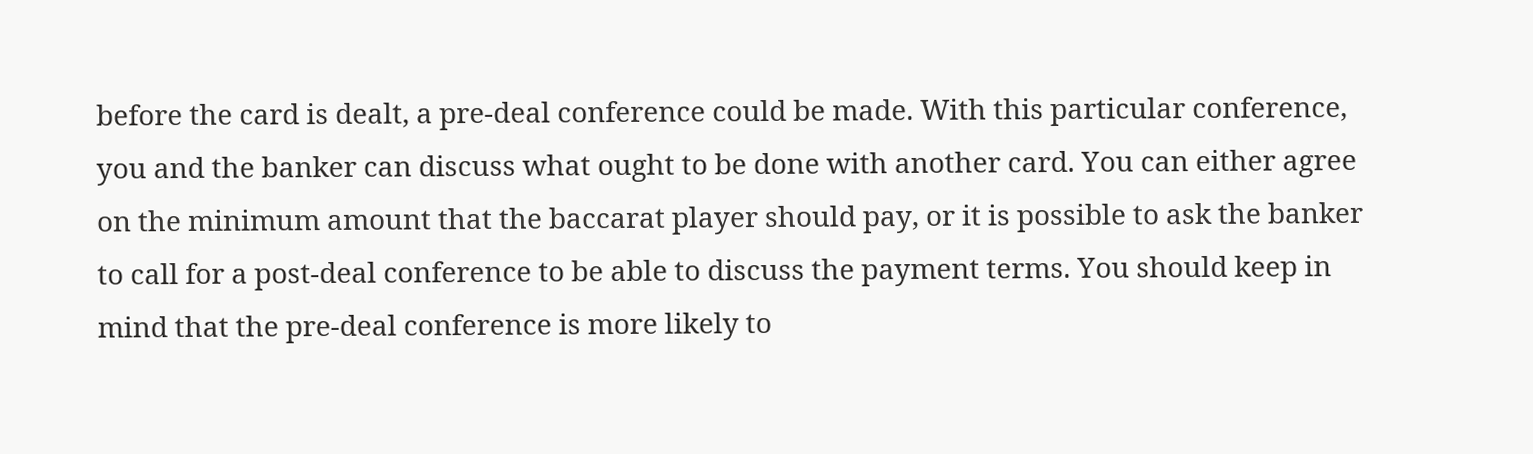before the card is dealt, a pre-deal conference could be made. With this particular conference, you and the banker can discuss what ought to be done with another card. You can either agree on the minimum amount that the baccarat player should pay, or it is possible to ask the banker to call for a post-deal conference to be able to discuss the payment terms. You should keep in mind that the pre-deal conference is more likely to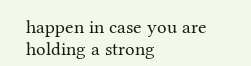happen in case you are holding a strong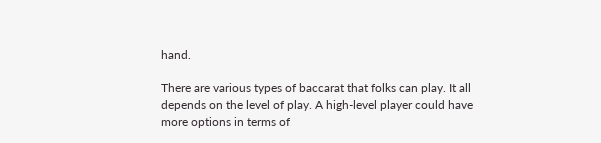hand.

There are various types of baccarat that folks can play. It all depends on the level of play. A high-level player could have more options in terms of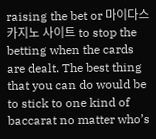raising the bet or 마이다스 카지노 사이트 to stop the betting when the cards are dealt. The best thing that you can do would be to stick to one kind of baccarat no matter who’s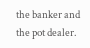the banker and the pot dealer.